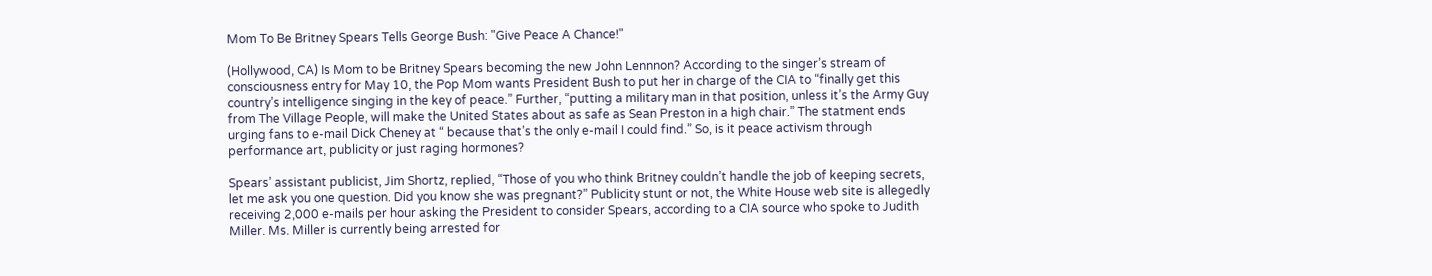Mom To Be Britney Spears Tells George Bush: "Give Peace A Chance!"

(Hollywood, CA) Is Mom to be Britney Spears becoming the new John Lennnon? According to the singer’s stream of consciousness entry for May 10, the Pop Mom wants President Bush to put her in charge of the CIA to “finally get this country’s intelligence singing in the key of peace.” Further, “putting a military man in that position, unless it’s the Army Guy from The Village People, will make the United States about as safe as Sean Preston in a high chair.” The statment ends urging fans to e-mail Dick Cheney at “ because that’s the only e-mail I could find.” So, is it peace activism through performance art, publicity or just raging hormones?

Spears’ assistant publicist, Jim Shortz, replied, “Those of you who think Britney couldn’t handle the job of keeping secrets, let me ask you one question. Did you know she was pregnant?” Publicity stunt or not, the White House web site is allegedly receiving 2,000 e-mails per hour asking the President to consider Spears, according to a CIA source who spoke to Judith Miller. Ms. Miller is currently being arrested for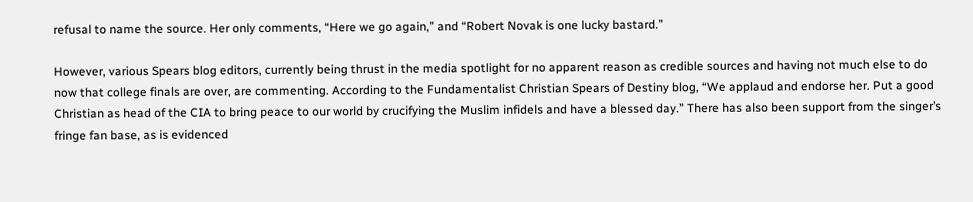refusal to name the source. Her only comments, “Here we go again,” and “Robert Novak is one lucky bastard.”

However, various Spears blog editors, currently being thrust in the media spotlight for no apparent reason as credible sources and having not much else to do now that college finals are over, are commenting. According to the Fundamentalist Christian Spears of Destiny blog, “We applaud and endorse her. Put a good Christian as head of the CIA to bring peace to our world by crucifying the Muslim infidels and have a blessed day.” There has also been support from the singer’s fringe fan base, as is evidenced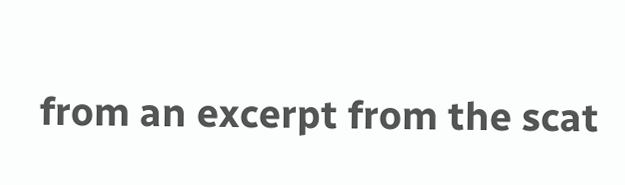from an excerpt from the scat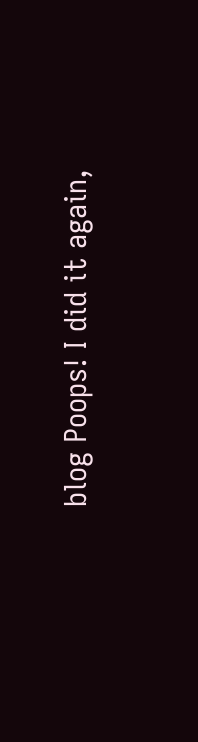blog Poops! I did it again,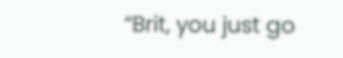“Brit, you just go